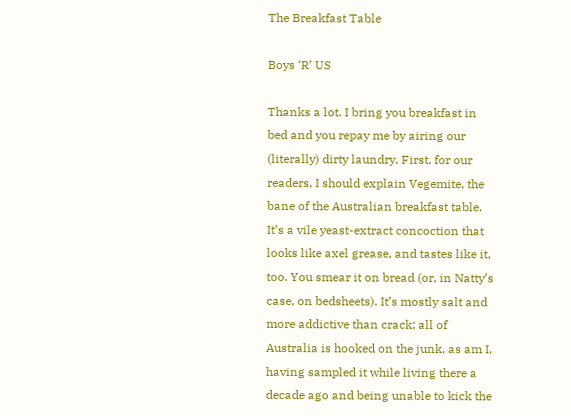The Breakfast Table

Boys ‘R’ US

Thanks a lot. I bring you breakfast in bed and you repay me by airing our (literally) dirty laundry. First, for our readers, I should explain Vegemite, the bane of the Australian breakfast table. It’s a vile yeast-extract concoction that looks like axel grease, and tastes like it, too. You smear it on bread (or, in Natty’s case, on bedsheets). It’s mostly salt and more addictive than crack; all of Australia is hooked on the junk, as am I, having sampled it while living there a decade ago and being unable to kick the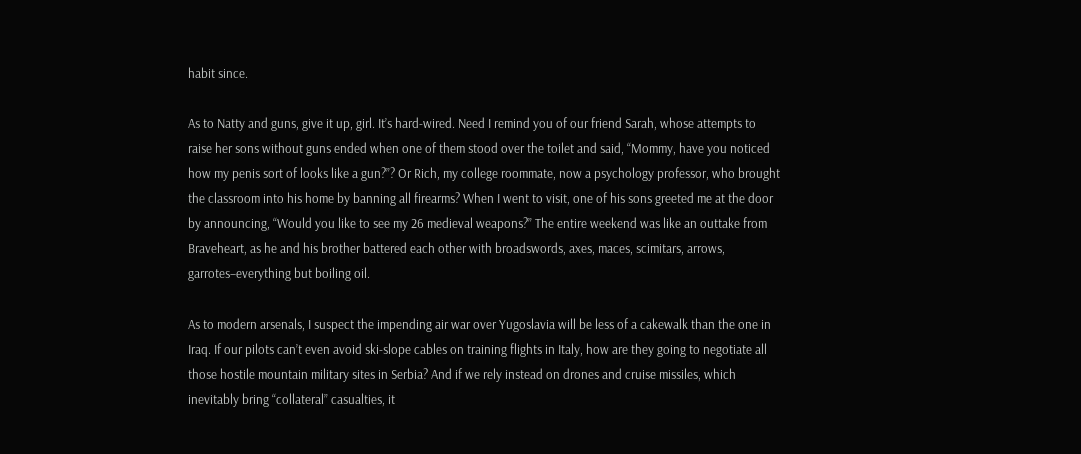habit since.

As to Natty and guns, give it up, girl. It’s hard-wired. Need I remind you of our friend Sarah, whose attempts to raise her sons without guns ended when one of them stood over the toilet and said, “Mommy, have you noticed how my penis sort of looks like a gun?”? Or Rich, my college roommate, now a psychology professor, who brought the classroom into his home by banning all firearms? When I went to visit, one of his sons greeted me at the door by announcing, “Would you like to see my 26 medieval weapons?” The entire weekend was like an outtake from Braveheart, as he and his brother battered each other with broadswords, axes, maces, scimitars, arrows, garrotes–everything but boiling oil.

As to modern arsenals, I suspect the impending air war over Yugoslavia will be less of a cakewalk than the one in Iraq. If our pilots can’t even avoid ski-slope cables on training flights in Italy, how are they going to negotiate all those hostile mountain military sites in Serbia? And if we rely instead on drones and cruise missiles, which inevitably bring “collateral” casualties, it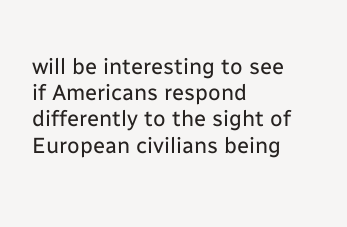will be interesting to see if Americans respond differently to the sight of European civilians being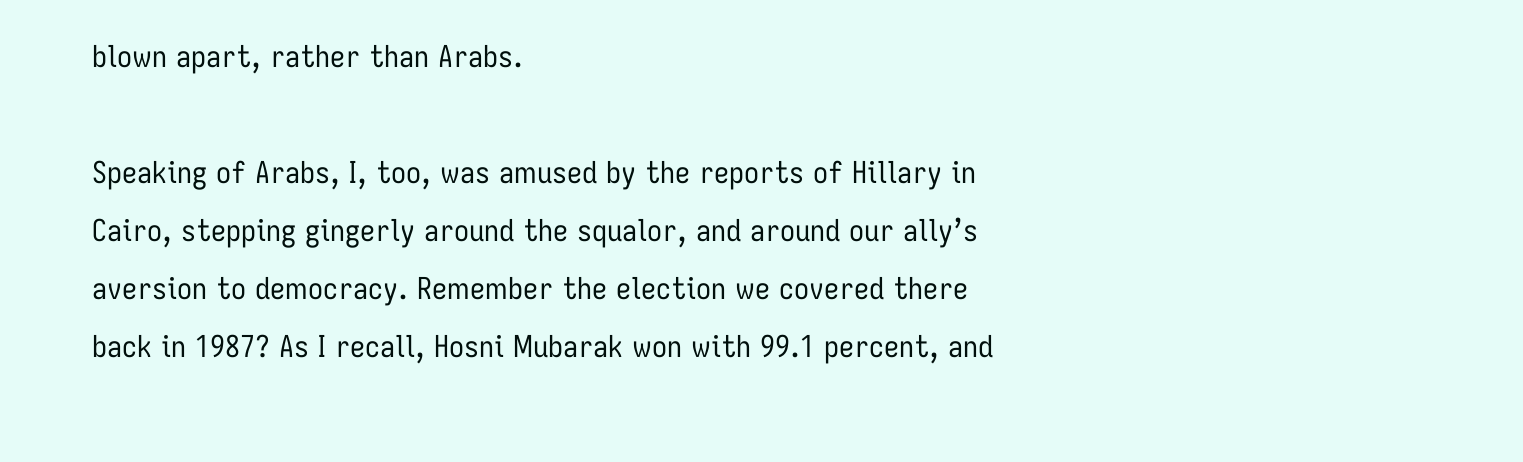blown apart, rather than Arabs.

Speaking of Arabs, I, too, was amused by the reports of Hillary in Cairo, stepping gingerly around the squalor, and around our ally’s aversion to democracy. Remember the election we covered there back in 1987? As I recall, Hosni Mubarak won with 99.1 percent, and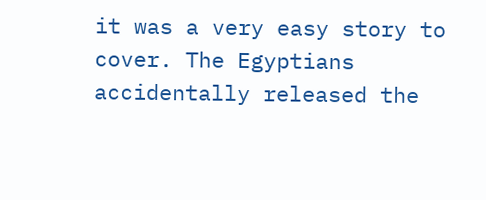it was a very easy story to cover. The Egyptians accidentally released the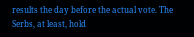results the day before the actual vote. The Serbs, at least, hold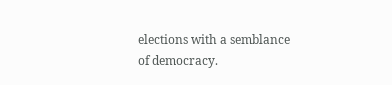elections with a semblance of democracy.